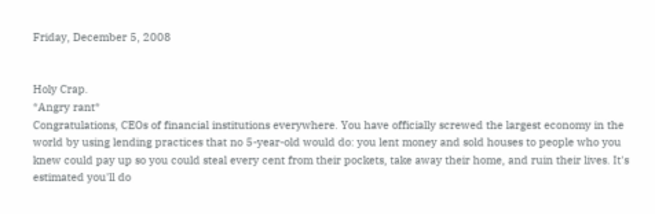Friday, December 5, 2008


Holy Crap.
*Angry rant*
Congratulations, CEOs of financial institutions everywhere. You have officially screwed the largest economy in the world by using lending practices that no 5-year-old would do: you lent money and sold houses to people who you knew could pay up so you could steal every cent from their pockets, take away their home, and ruin their lives. It's estimated you'll do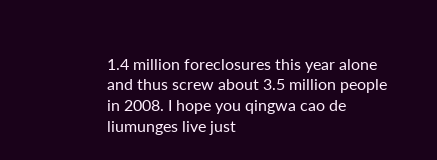1.4 million foreclosures this year alone and thus screw about 3.5 million people in 2008. I hope you qingwa cao de liumunges live just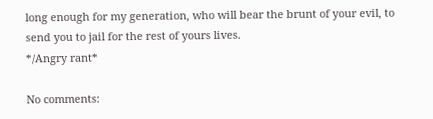long enough for my generation, who will bear the brunt of your evil, to send you to jail for the rest of yours lives.
*/Angry rant*

No comments: